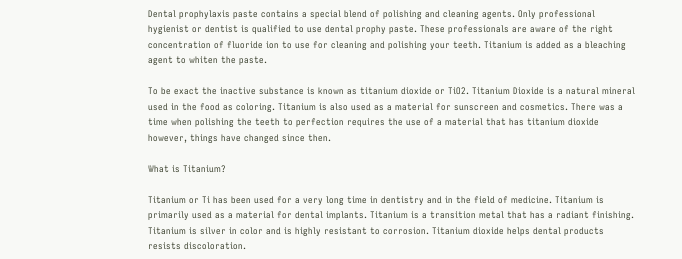Dental prophylaxis paste contains a special blend of polishing and cleaning agents. Only professional hygienist or dentist is qualified to use dental prophy paste. These professionals are aware of the right concentration of fluoride ion to use for cleaning and polishing your teeth. Titanium is added as a bleaching agent to whiten the paste.

To be exact the inactive substance is known as titanium dioxide or TiO2. Titanium Dioxide is a natural mineral used in the food as coloring. Titanium is also used as a material for sunscreen and cosmetics. There was a time when polishing the teeth to perfection requires the use of a material that has titanium dioxide however, things have changed since then.

What is Titanium?

Titanium or Ti has been used for a very long time in dentistry and in the field of medicine. Titanium is primarily used as a material for dental implants. Titanium is a transition metal that has a radiant finishing. Titanium is silver in color and is highly resistant to corrosion. Titanium dioxide helps dental products resists discoloration.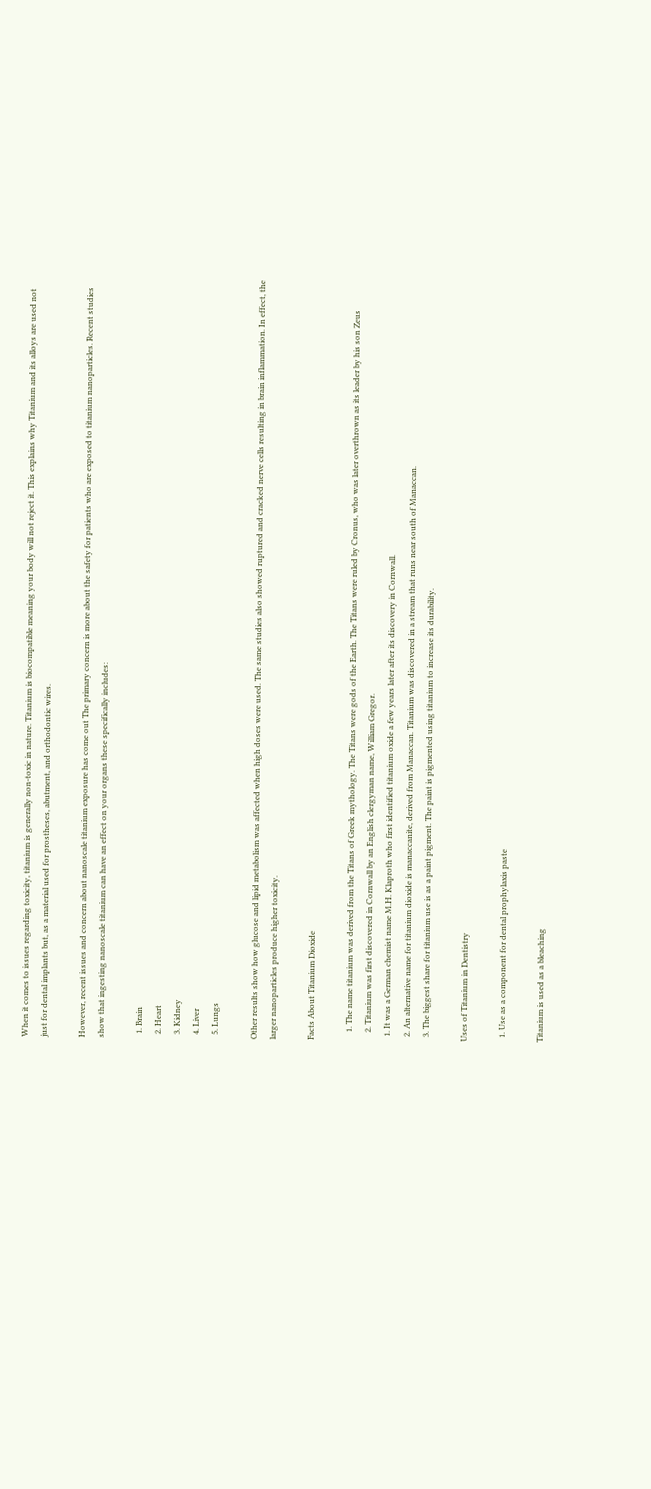When it comes to issues regarding toxicity, titanium is generally non-toxic in nature. Titanium is biocompatible meaning your body will not reject it. This explains why Titanium and its alloys are used not just for dental implants but, as a material used for prostheses, abutment, and orthodontic wires.

However, recent issues and concern about nanoscale titanium exposure has come out The primary concern is more about the safety for patients who are exposed to titanium nanoparticles. Recent studies show that ingesting nanoscale titanium can have an effect on your organs these specifically includes:

  1. Brain
  2. Heart
  3. Kidney
  4. Liver
  5. Lungs

Other results show how glucose and lipid metabolism was affected when high doses were used. The same studies also showed ruptured and cracked nerve cells resulting in brain inflammation. In effect, the larger nanoparticles produce higher toxicity.

Facts About Titanium Dioxide

    1. The name titanium was derived from the Titans of Greek mythology. The Titans were gods of the Earth. The Titans were ruled by Cronus, who was later overthrown as its leader by his son Zeus
    2. Titanium was first discovered in Cornwall by an English clergyman name, William Gregor.
  1. It was a German chemist name M.H. Klaproth who first identified titanium oxide a few years later after its discovery in Cornwall.
  2. An alternative name for titanium dioxide is manaccanite, derived from Manaccan. Titanium was discovered in a stream that runs near south of Manaccan.
  3. The biggest share for titanium use is as a paint pigment. The paint is pigmented using titanium to increase its durability.

Uses of Titanium in Dentistry

  1. Use as a component for dental prophylaxis paste

Titanium is used as a bleaching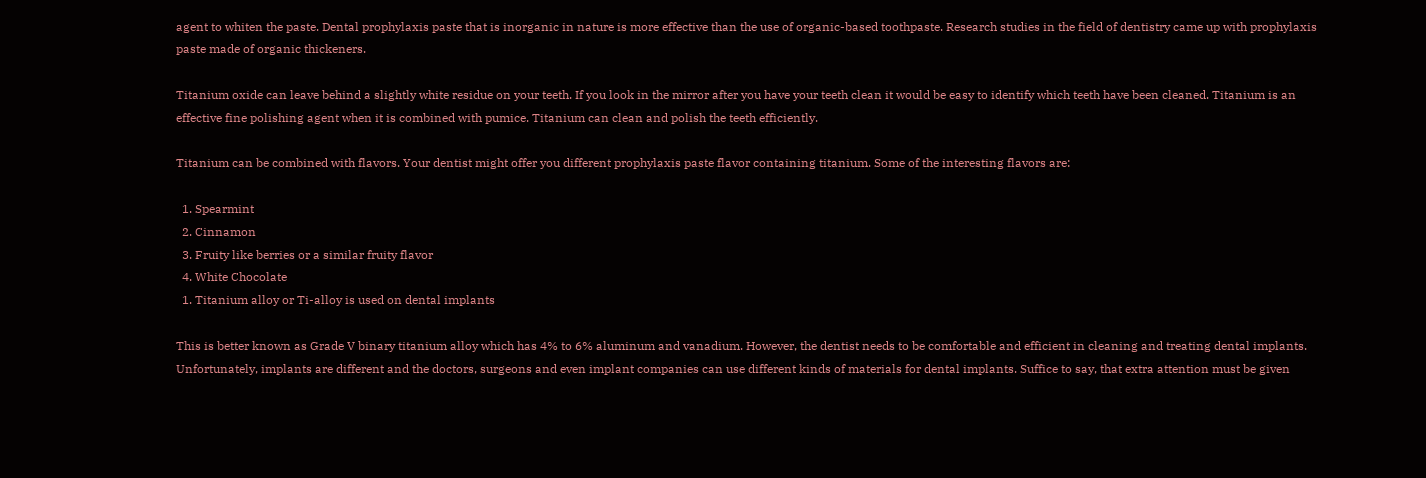agent to whiten the paste. Dental prophylaxis paste that is inorganic in nature is more effective than the use of organic-based toothpaste. Research studies in the field of dentistry came up with prophylaxis paste made of organic thickeners.

Titanium oxide can leave behind a slightly white residue on your teeth. If you look in the mirror after you have your teeth clean it would be easy to identify which teeth have been cleaned. Titanium is an effective fine polishing agent when it is combined with pumice. Titanium can clean and polish the teeth efficiently.

Titanium can be combined with flavors. Your dentist might offer you different prophylaxis paste flavor containing titanium. Some of the interesting flavors are:

  1. Spearmint
  2. Cinnamon
  3. Fruity like berries or a similar fruity flavor
  4. White Chocolate
  1. Titanium alloy or Ti-alloy is used on dental implants

This is better known as Grade V binary titanium alloy which has 4% to 6% aluminum and vanadium. However, the dentist needs to be comfortable and efficient in cleaning and treating dental implants. Unfortunately, implants are different and the doctors, surgeons and even implant companies can use different kinds of materials for dental implants. Suffice to say, that extra attention must be given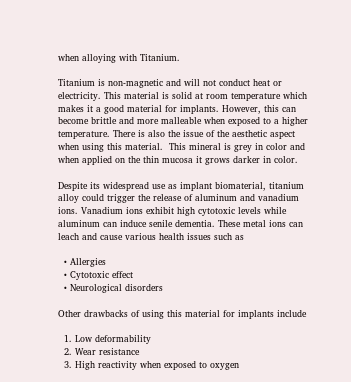when alloying with Titanium.

Titanium is non-magnetic and will not conduct heat or electricity. This material is solid at room temperature which makes it a good material for implants. However, this can become brittle and more malleable when exposed to a higher temperature. There is also the issue of the aesthetic aspect when using this material.  This mineral is grey in color and when applied on the thin mucosa it grows darker in color.

Despite its widespread use as implant biomaterial, titanium alloy could trigger the release of aluminum and vanadium ions. Vanadium ions exhibit high cytotoxic levels while aluminum can induce senile dementia. These metal ions can leach and cause various health issues such as

  • Allergies
  • Cytotoxic effect
  • Neurological disorders

Other drawbacks of using this material for implants include

  1. Low deformability
  2. Wear resistance
  3. High reactivity when exposed to oxygen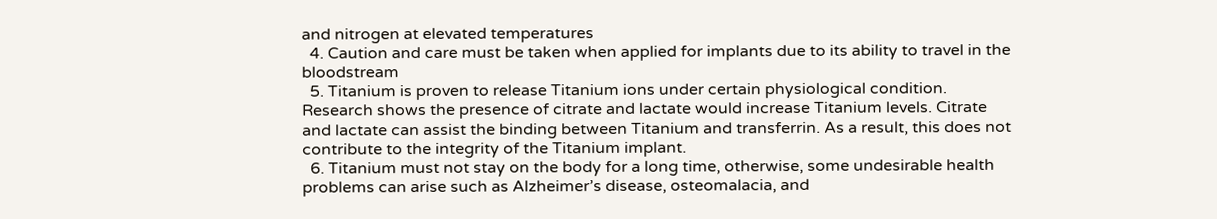and nitrogen at elevated temperatures
  4. Caution and care must be taken when applied for implants due to its ability to travel in the bloodstream
  5. Titanium is proven to release Titanium ions under certain physiological condition. Research shows the presence of citrate and lactate would increase Titanium levels. Citrate and lactate can assist the binding between Titanium and transferrin. As a result, this does not contribute to the integrity of the Titanium implant.
  6. Titanium must not stay on the body for a long time, otherwise, some undesirable health problems can arise such as Alzheimer’s disease, osteomalacia, and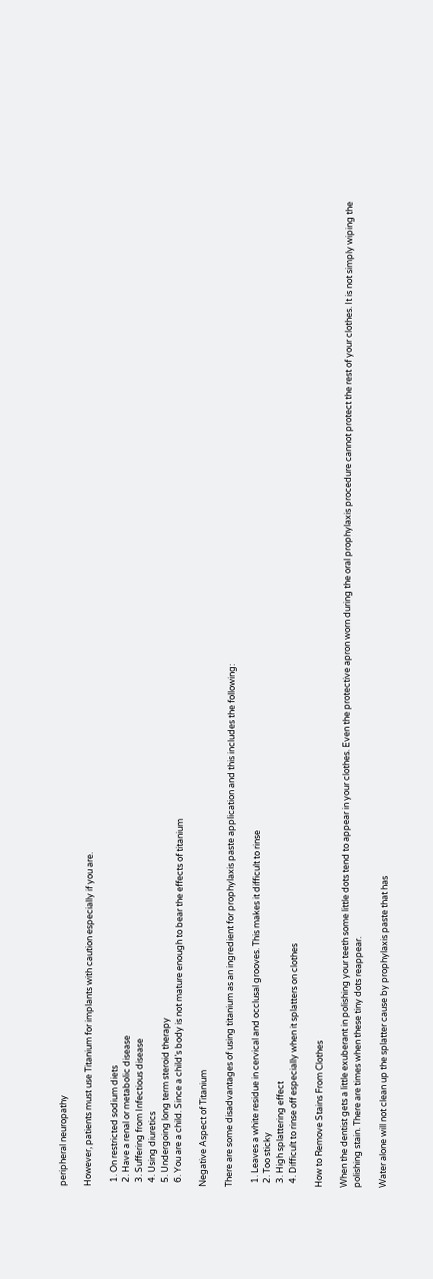peripheral neuropathy

However, patients must use Titanium for implants with caution especially if you are.

  1. On restricted sodium diets
  2. Have a renal or metabolic disease
  3. Suffering from Infectious disease
  4. Using diuretics
  5. Undergoing long term steroid therapy
  6. You are a child. Since a child’s body is not mature enough to bear the effects of titanium

Negative Aspect of Titanium

There are some disadvantages of using titanium as an ingredient for prophylaxis paste application and this includes the following:

  1. Leaves a white residue in cervical and occlusal grooves. This makes it difficult to rinse
  2. Too sticky
  3. High splattering effect
  4. Difficult to rinse off especially when it splatters on clothes

How to Remove Stains From Clothes

When the dentist gets a little exuberant in polishing your teeth some little dots tend to appear in your clothes. Even the protective apron worn during the oral prophylaxis procedure cannot protect the rest of your clothes. It is not simply wiping the polishing stain. There are times when these tiny dots reappear.

Water alone will not clean up the splatter cause by prophylaxis paste that has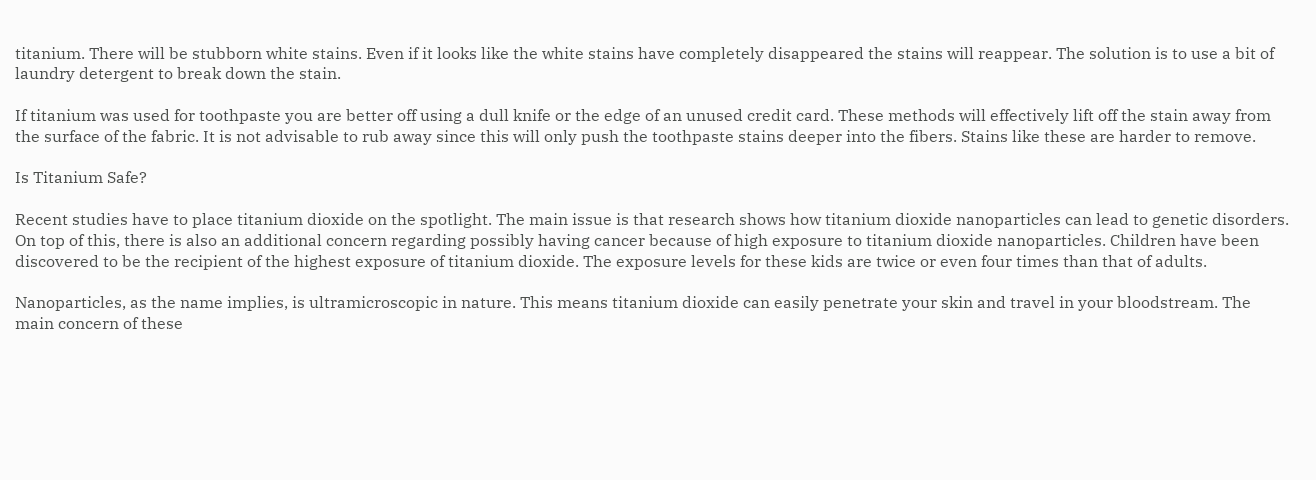titanium. There will be stubborn white stains. Even if it looks like the white stains have completely disappeared the stains will reappear. The solution is to use a bit of laundry detergent to break down the stain.

If titanium was used for toothpaste you are better off using a dull knife or the edge of an unused credit card. These methods will effectively lift off the stain away from the surface of the fabric. It is not advisable to rub away since this will only push the toothpaste stains deeper into the fibers. Stains like these are harder to remove.

Is Titanium Safe?

Recent studies have to place titanium dioxide on the spotlight. The main issue is that research shows how titanium dioxide nanoparticles can lead to genetic disorders. On top of this, there is also an additional concern regarding possibly having cancer because of high exposure to titanium dioxide nanoparticles. Children have been discovered to be the recipient of the highest exposure of titanium dioxide. The exposure levels for these kids are twice or even four times than that of adults.

Nanoparticles, as the name implies, is ultramicroscopic in nature. This means titanium dioxide can easily penetrate your skin and travel in your bloodstream. The main concern of these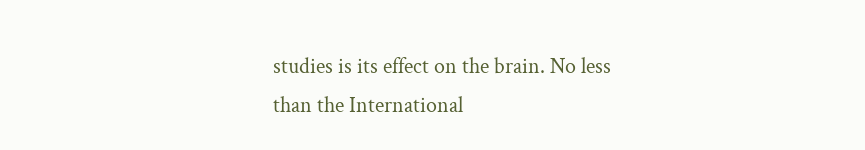studies is its effect on the brain. No less than the International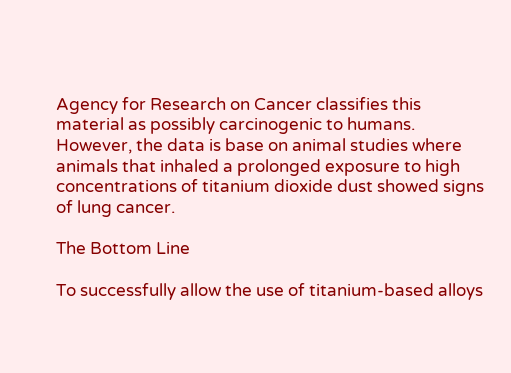Agency for Research on Cancer classifies this material as possibly carcinogenic to humans. However, the data is base on animal studies where animals that inhaled a prolonged exposure to high concentrations of titanium dioxide dust showed signs of lung cancer.

The Bottom Line

To successfully allow the use of titanium-based alloys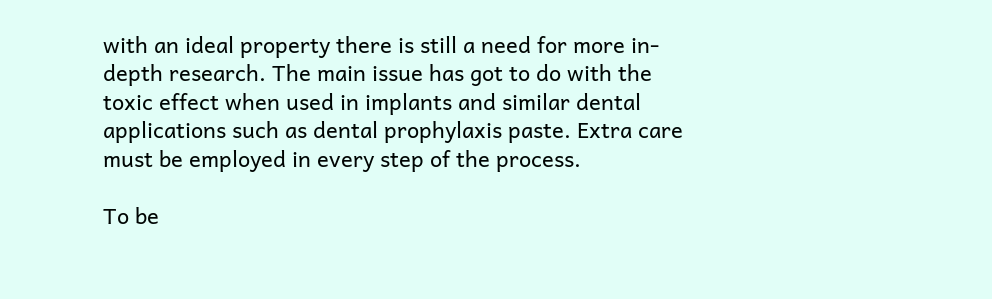with an ideal property there is still a need for more in-depth research. The main issue has got to do with the toxic effect when used in implants and similar dental applications such as dental prophylaxis paste. Extra care must be employed in every step of the process.

To be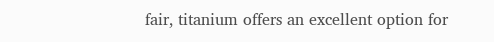fair, titanium offers an excellent option for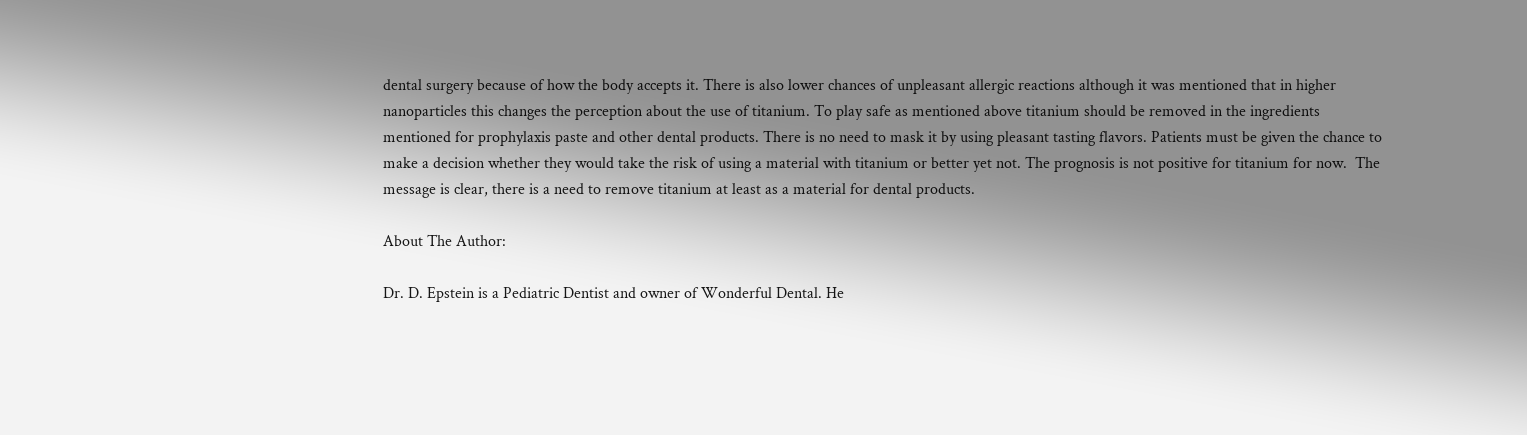dental surgery because of how the body accepts it. There is also lower chances of unpleasant allergic reactions although it was mentioned that in higher nanoparticles this changes the perception about the use of titanium. To play safe as mentioned above titanium should be removed in the ingredients mentioned for prophylaxis paste and other dental products. There is no need to mask it by using pleasant tasting flavors. Patients must be given the chance to make a decision whether they would take the risk of using a material with titanium or better yet not. The prognosis is not positive for titanium for now.  The message is clear, there is a need to remove titanium at least as a material for dental products.

About The Author:

Dr. D. Epstein is a Pediatric Dentist and owner of Wonderful Dental. He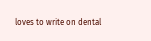loves to write on dental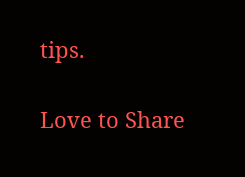tips.

Love to Share